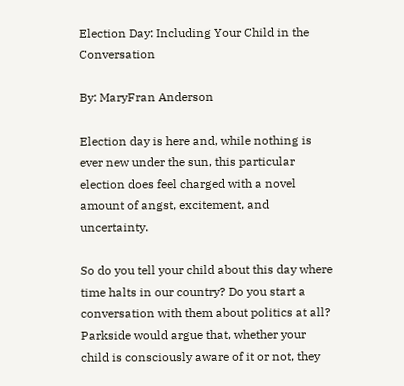Election Day: Including Your Child in the Conversation

By: MaryFran Anderson

Election day is here and, while nothing is ever new under the sun, this particular election does feel charged with a novel amount of angst, excitement, and uncertainty.

So do you tell your child about this day where time halts in our country? Do you start a conversation with them about politics at all? Parkside would argue that, whether your child is consciously aware of it or not, they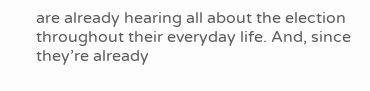are already hearing all about the election throughout their everyday life. And, since they’re already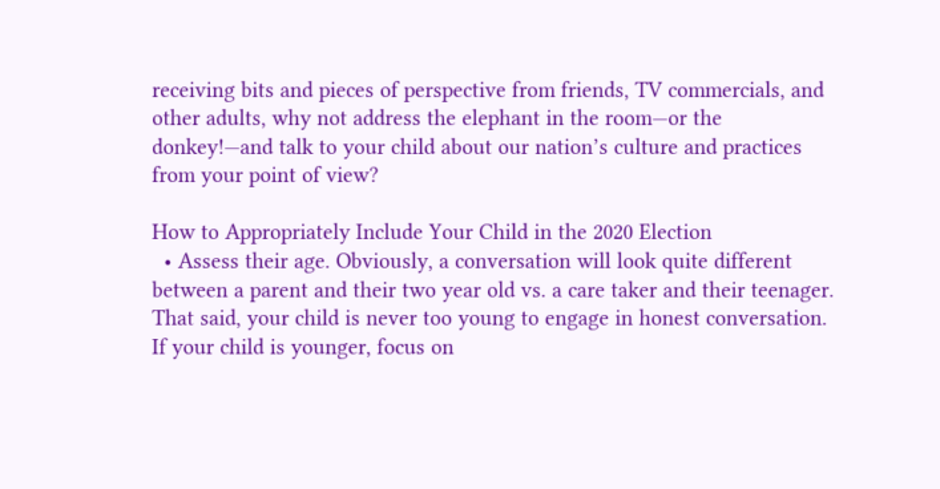receiving bits and pieces of perspective from friends, TV commercials, and other adults, why not address the elephant in the room—or the donkey!—and talk to your child about our nation’s culture and practices from your point of view?

How to Appropriately Include Your Child in the 2020 Election
  • Assess their age. Obviously, a conversation will look quite different between a parent and their two year old vs. a care taker and their teenager. That said, your child is never too young to engage in honest conversation. If your child is younger, focus on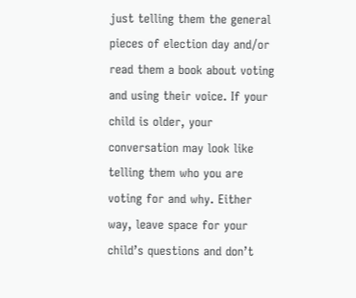just telling them the general pieces of election day and/or read them a book about voting and using their voice. If your child is older, your conversation may look like telling them who you are voting for and why. Either way, leave space for your child’s questions and don’t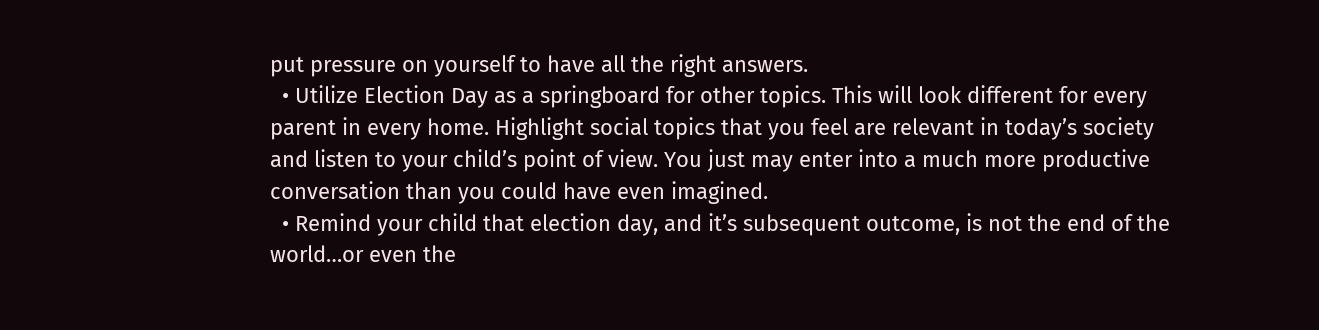put pressure on yourself to have all the right answers.
  • Utilize Election Day as a springboard for other topics. This will look different for every parent in every home. Highlight social topics that you feel are relevant in today’s society and listen to your child’s point of view. You just may enter into a much more productive conversation than you could have even imagined.
  • Remind your child that election day, and it’s subsequent outcome, is not the end of the world…or even the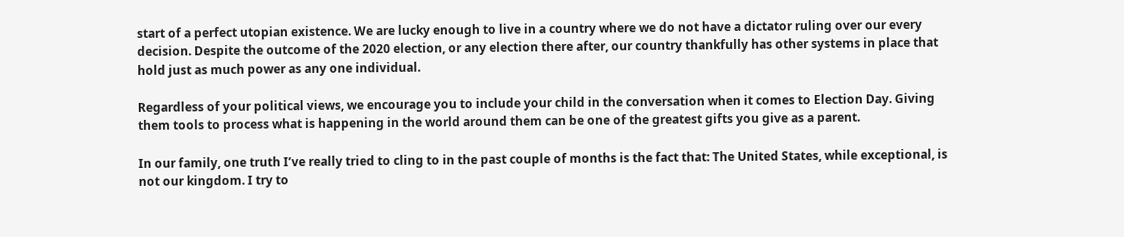start of a perfect utopian existence. We are lucky enough to live in a country where we do not have a dictator ruling over our every decision. Despite the outcome of the 2020 election, or any election there after, our country thankfully has other systems in place that hold just as much power as any one individual.

Regardless of your political views, we encourage you to include your child in the conversation when it comes to Election Day. Giving them tools to process what is happening in the world around them can be one of the greatest gifts you give as a parent.

In our family, one truth I’ve really tried to cling to in the past couple of months is the fact that: The United States, while exceptional, is not our kingdom. I try to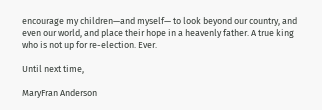encourage my children—and myself— to look beyond our country, and even our world, and place their hope in a heavenly father. A true king who is not up for re-election. Ever.

Until next time,

MaryFran Anderson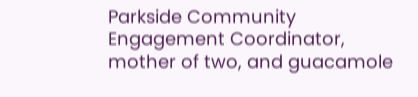Parkside Community Engagement Coordinator, mother of two, and guacamole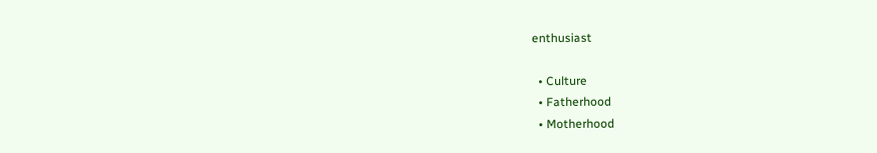enthusiast

  • Culture
  • Fatherhood
  • Motherhood